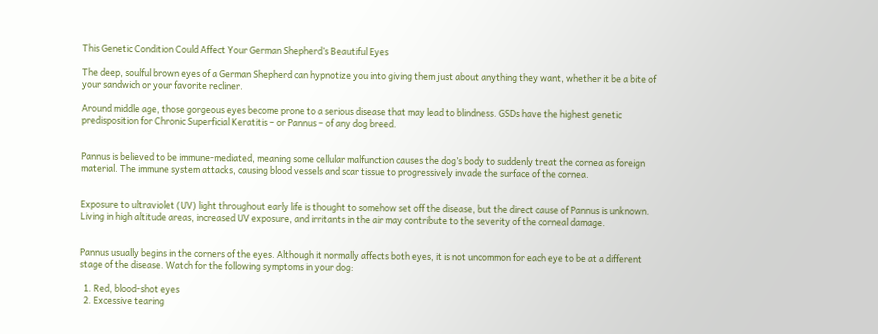This Genetic Condition Could Affect Your German Shepherd’s Beautiful Eyes

The deep, soulful brown eyes of a German Shepherd can hypnotize you into giving them just about anything they want, whether it be a bite of your sandwich or your favorite recliner.

Around middle age, those gorgeous eyes become prone to a serious disease that may lead to blindness. GSDs have the highest genetic predisposition for Chronic Superficial Keratitis – or Pannus – of any dog breed.


Pannus is believed to be immune-mediated, meaning some cellular malfunction causes the dog’s body to suddenly treat the cornea as foreign material. The immune system attacks, causing blood vessels and scar tissue to progressively invade the surface of the cornea.


Exposure to ultraviolet (UV) light throughout early life is thought to somehow set off the disease, but the direct cause of Pannus is unknown. Living in high altitude areas, increased UV exposure, and irritants in the air may contribute to the severity of the corneal damage.


Pannus usually begins in the corners of the eyes. Although it normally affects both eyes, it is not uncommon for each eye to be at a different stage of the disease. Watch for the following symptoms in your dog:

  1. Red, blood-shot eyes
  2. Excessive tearing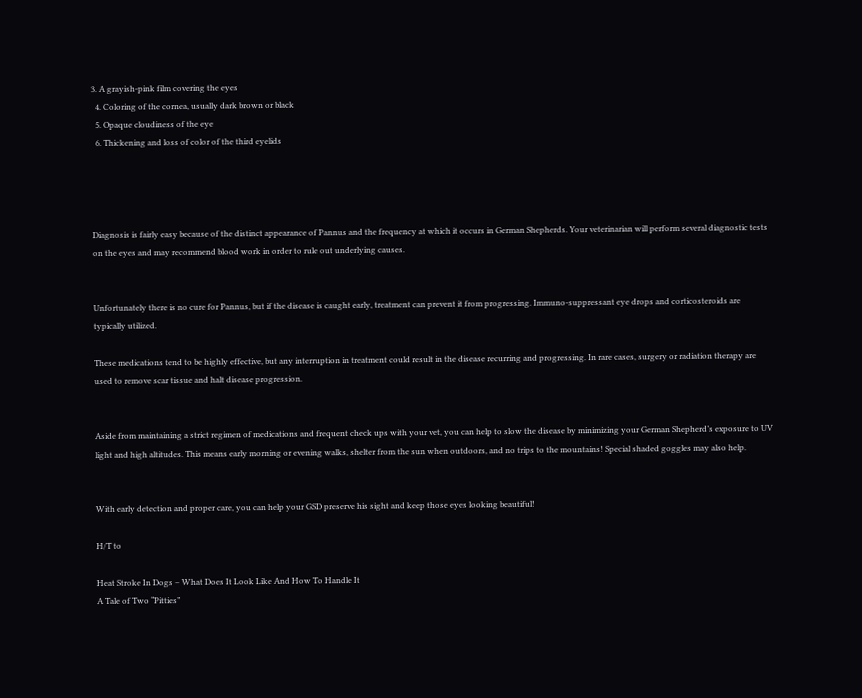3. A grayish-pink film covering the eyes
  4. Coloring of the cornea, usually dark brown or black
  5. Opaque cloudiness of the eye
  6. Thickening and loss of color of the third eyelids




Diagnosis is fairly easy because of the distinct appearance of Pannus and the frequency at which it occurs in German Shepherds. Your veterinarian will perform several diagnostic tests on the eyes and may recommend blood work in order to rule out underlying causes.


Unfortunately there is no cure for Pannus, but if the disease is caught early, treatment can prevent it from progressing. Immuno-suppressant eye drops and corticosteroids are typically utilized.

These medications tend to be highly effective, but any interruption in treatment could result in the disease recurring and progressing. In rare cases, surgery or radiation therapy are used to remove scar tissue and halt disease progression.


Aside from maintaining a strict regimen of medications and frequent check ups with your vet, you can help to slow the disease by minimizing your German Shepherd’s exposure to UV light and high altitudes. This means early morning or evening walks, shelter from the sun when outdoors, and no trips to the mountains! Special shaded goggles may also help.


With early detection and proper care, you can help your GSD preserve his sight and keep those eyes looking beautiful!

H/T to

Heat Stroke In Dogs – What Does It Look Like And How To Handle It
A Tale of Two “Pitties”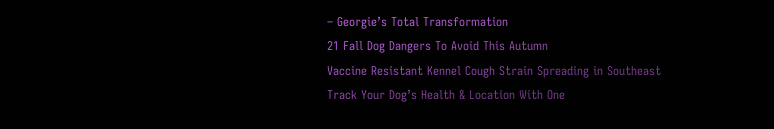– Georgie’s Total Transformation
21 Fall Dog Dangers To Avoid This Autumn
Vaccine Resistant Kennel Cough Strain Spreading in Southeast
Track Your Dog’s Health & Location With One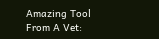Amazing Tool
From A Vet: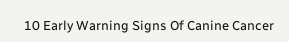10 Early Warning Signs Of Canine Cancer